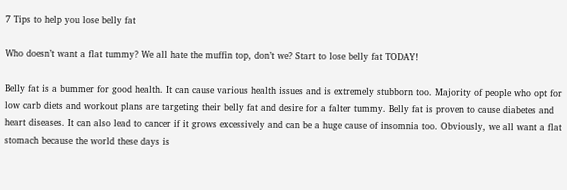7 Tips to help you lose belly fat

Who doesn’t want a flat tummy? We all hate the muffin top, don’t we? Start to lose belly fat TODAY!

Belly fat is a bummer for good health. It can cause various health issues and is extremely stubborn too. Majority of people who opt for low carb diets and workout plans are targeting their belly fat and desire for a falter tummy. Belly fat is proven to cause diabetes and heart diseases. It can also lead to cancer if it grows excessively and can be a huge cause of insomnia too. Obviously, we all want a flat stomach because the world these days is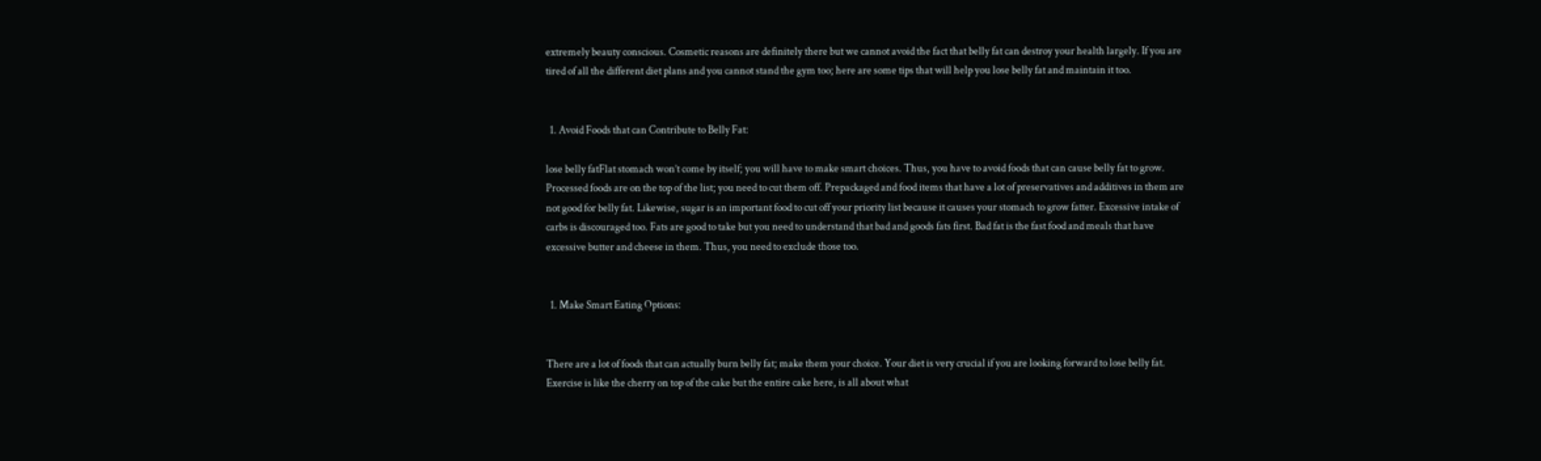extremely beauty conscious. Cosmetic reasons are definitely there but we cannot avoid the fact that belly fat can destroy your health largely. If you are tired of all the different diet plans and you cannot stand the gym too; here are some tips that will help you lose belly fat and maintain it too.


  1. Avoid Foods that can Contribute to Belly Fat:

lose belly fatFlat stomach won’t come by itself; you will have to make smart choices. Thus, you have to avoid foods that can cause belly fat to grow. Processed foods are on the top of the list; you need to cut them off. Prepackaged and food items that have a lot of preservatives and additives in them are not good for belly fat. Likewise, sugar is an important food to cut off your priority list because it causes your stomach to grow fatter. Excessive intake of carbs is discouraged too. Fats are good to take but you need to understand that bad and goods fats first. Bad fat is the fast food and meals that have excessive butter and cheese in them. Thus, you need to exclude those too.


  1. Make Smart Eating Options:


There are a lot of foods that can actually burn belly fat; make them your choice. Your diet is very crucial if you are looking forward to lose belly fat. Exercise is like the cherry on top of the cake but the entire cake here, is all about what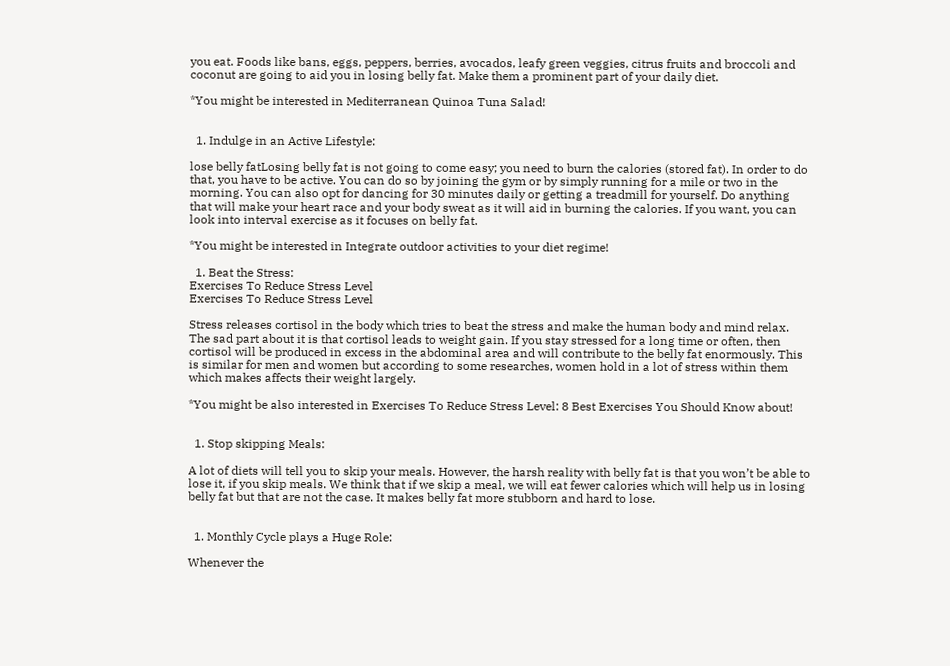you eat. Foods like bans, eggs, peppers, berries, avocados, leafy green veggies, citrus fruits and broccoli and coconut are going to aid you in losing belly fat. Make them a prominent part of your daily diet.

*You might be interested in Mediterranean Quinoa Tuna Salad!


  1. Indulge in an Active Lifestyle:

lose belly fatLosing belly fat is not going to come easy; you need to burn the calories (stored fat). In order to do that, you have to be active. You can do so by joining the gym or by simply running for a mile or two in the morning. You can also opt for dancing for 30 minutes daily or getting a treadmill for yourself. Do anything that will make your heart race and your body sweat as it will aid in burning the calories. If you want, you can look into interval exercise as it focuses on belly fat.

*You might be interested in Integrate outdoor activities to your diet regime!

  1. Beat the Stress:
Exercises To Reduce Stress Level
Exercises To Reduce Stress Level

Stress releases cortisol in the body which tries to beat the stress and make the human body and mind relax. The sad part about it is that cortisol leads to weight gain. If you stay stressed for a long time or often, then cortisol will be produced in excess in the abdominal area and will contribute to the belly fat enormously. This is similar for men and women but according to some researches, women hold in a lot of stress within them which makes affects their weight largely.

*You might be also interested in Exercises To Reduce Stress Level: 8 Best Exercises You Should Know about!


  1. Stop skipping Meals:

A lot of diets will tell you to skip your meals. However, the harsh reality with belly fat is that you won’t be able to lose it, if you skip meals. We think that if we skip a meal, we will eat fewer calories which will help us in losing belly fat but that are not the case. It makes belly fat more stubborn and hard to lose.


  1. Monthly Cycle plays a Huge Role:

Whenever the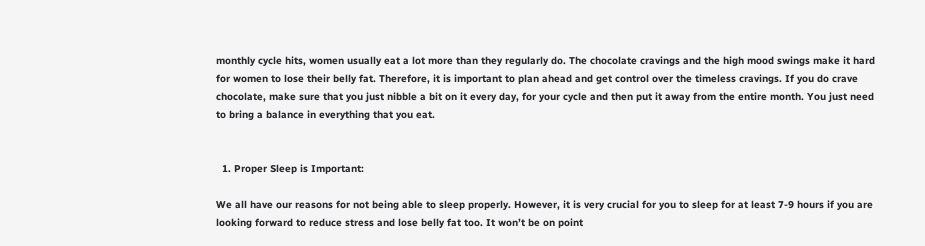monthly cycle hits, women usually eat a lot more than they regularly do. The chocolate cravings and the high mood swings make it hard for women to lose their belly fat. Therefore, it is important to plan ahead and get control over the timeless cravings. If you do crave chocolate, make sure that you just nibble a bit on it every day, for your cycle and then put it away from the entire month. You just need to bring a balance in everything that you eat.


  1. Proper Sleep is Important:

We all have our reasons for not being able to sleep properly. However, it is very crucial for you to sleep for at least 7-9 hours if you are looking forward to reduce stress and lose belly fat too. It won’t be on point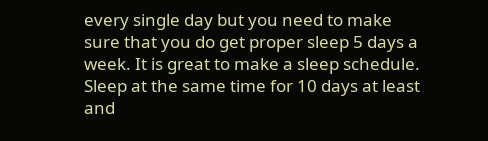every single day but you need to make sure that you do get proper sleep 5 days a week. It is great to make a sleep schedule. Sleep at the same time for 10 days at least and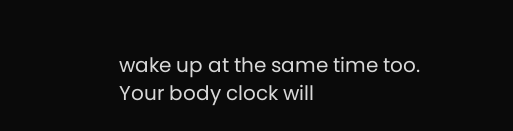wake up at the same time too. Your body clock will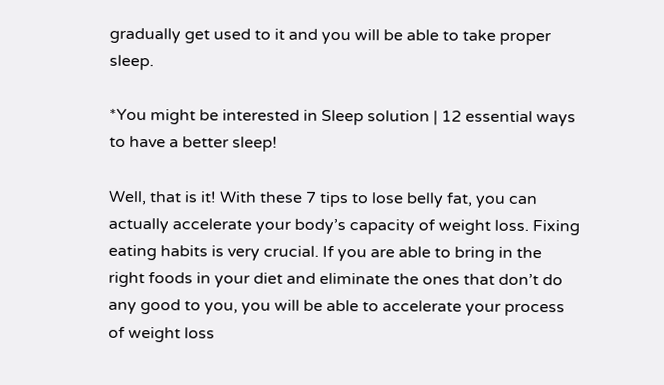gradually get used to it and you will be able to take proper sleep.

*You might be interested in Sleep solution | 12 essential ways to have a better sleep!

Well, that is it! With these 7 tips to lose belly fat, you can actually accelerate your body’s capacity of weight loss. Fixing eating habits is very crucial. If you are able to bring in the right foods in your diet and eliminate the ones that don’t do any good to you, you will be able to accelerate your process of weight loss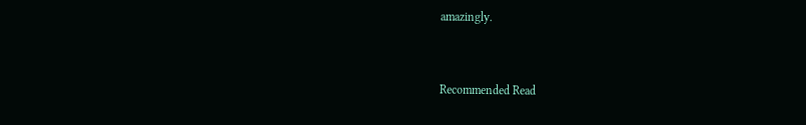amazingly.


Recommended Read